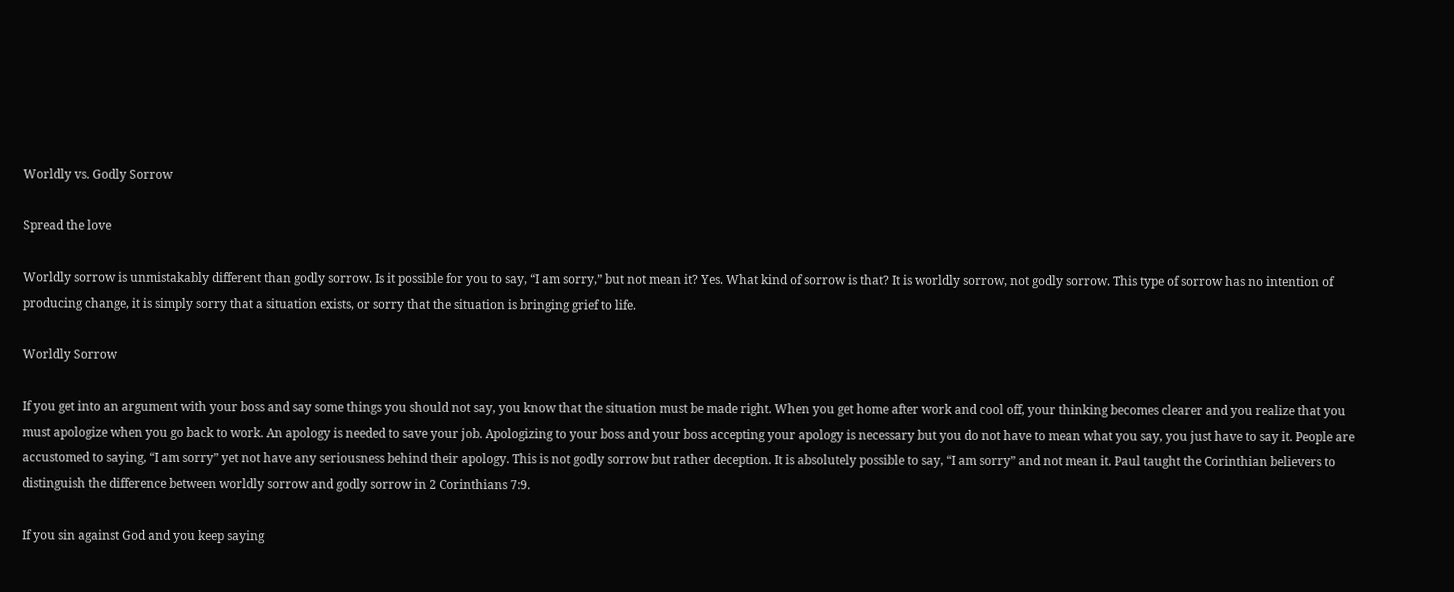Worldly vs. Godly Sorrow

Spread the love

Worldly sorrow is unmistakably different than godly sorrow. Is it possible for you to say, “I am sorry,” but not mean it? Yes. What kind of sorrow is that? It is worldly sorrow, not godly sorrow. This type of sorrow has no intention of producing change, it is simply sorry that a situation exists, or sorry that the situation is bringing grief to life.

Worldly Sorrow

If you get into an argument with your boss and say some things you should not say, you know that the situation must be made right. When you get home after work and cool off, your thinking becomes clearer and you realize that you must apologize when you go back to work. An apology is needed to save your job. Apologizing to your boss and your boss accepting your apology is necessary but you do not have to mean what you say, you just have to say it. People are accustomed to saying, “I am sorry” yet not have any seriousness behind their apology. This is not godly sorrow but rather deception. It is absolutely possible to say, “I am sorry” and not mean it. Paul taught the Corinthian believers to distinguish the difference between worldly sorrow and godly sorrow in 2 Corinthians 7:9.

If you sin against God and you keep saying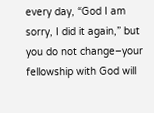every day, “God I am sorry, I did it again,” but you do not change–your fellowship with God will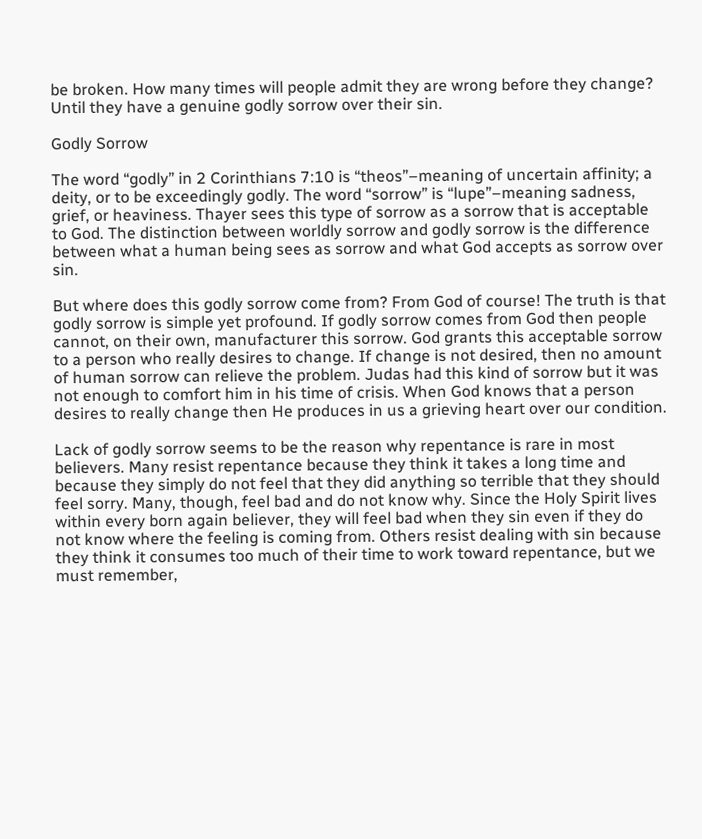be broken. How many times will people admit they are wrong before they change? Until they have a genuine godly sorrow over their sin.

Godly Sorrow

The word “godly” in 2 Corinthians 7:10 is “theos”–meaning of uncertain affinity; a deity, or to be exceedingly godly. The word “sorrow” is “lupe”–meaning sadness, grief, or heaviness. Thayer sees this type of sorrow as a sorrow that is acceptable to God. The distinction between worldly sorrow and godly sorrow is the difference between what a human being sees as sorrow and what God accepts as sorrow over sin.

But where does this godly sorrow come from? From God of course! The truth is that godly sorrow is simple yet profound. If godly sorrow comes from God then people cannot, on their own, manufacturer this sorrow. God grants this acceptable sorrow to a person who really desires to change. If change is not desired, then no amount of human sorrow can relieve the problem. Judas had this kind of sorrow but it was not enough to comfort him in his time of crisis. When God knows that a person desires to really change then He produces in us a grieving heart over our condition.

Lack of godly sorrow seems to be the reason why repentance is rare in most believers. Many resist repentance because they think it takes a long time and because they simply do not feel that they did anything so terrible that they should feel sorry. Many, though, feel bad and do not know why. Since the Holy Spirit lives within every born again believer, they will feel bad when they sin even if they do not know where the feeling is coming from. Others resist dealing with sin because they think it consumes too much of their time to work toward repentance, but we must remember,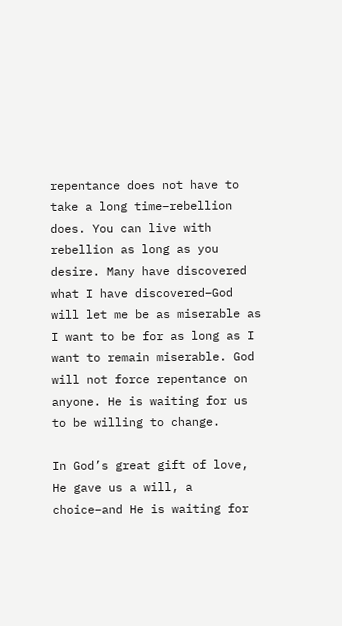repentance does not have to take a long time–rebellion does. You can live with rebellion as long as you desire. Many have discovered what I have discovered–God will let me be as miserable as I want to be for as long as I want to remain miserable. God will not force repentance on anyone. He is waiting for us to be willing to change.

In God’s great gift of love, He gave us a will, a choice–and He is waiting for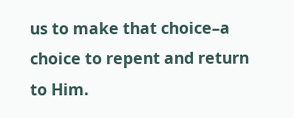us to make that choice–a choice to repent and return to Him.